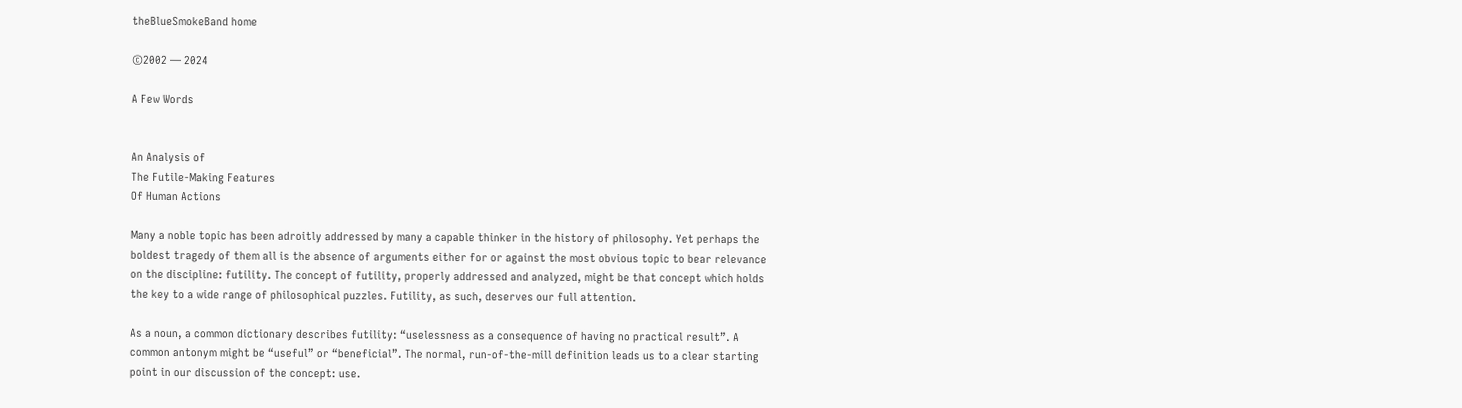theBlueSmokeBand home

©2002 — 2024

A Few Words


An Analysis of
The Futile-Making Features
Of Human Actions

Many a noble topic has been adroitly addressed by many a capable thinker in the history of philosophy. Yet perhaps the boldest tragedy of them all is the absence of arguments either for or against the most obvious topic to bear relevance on the discipline: futility. The concept of futility, properly addressed and analyzed, might be that concept which holds the key to a wide range of philosophical puzzles. Futility, as such, deserves our full attention.

As a noun, a common dictionary describes futility: “uselessness as a consequence of having no practical result”. A common antonym might be “useful” or “beneficial”. The normal, run-of-the-mill definition leads us to a clear starting point in our discussion of the concept: use.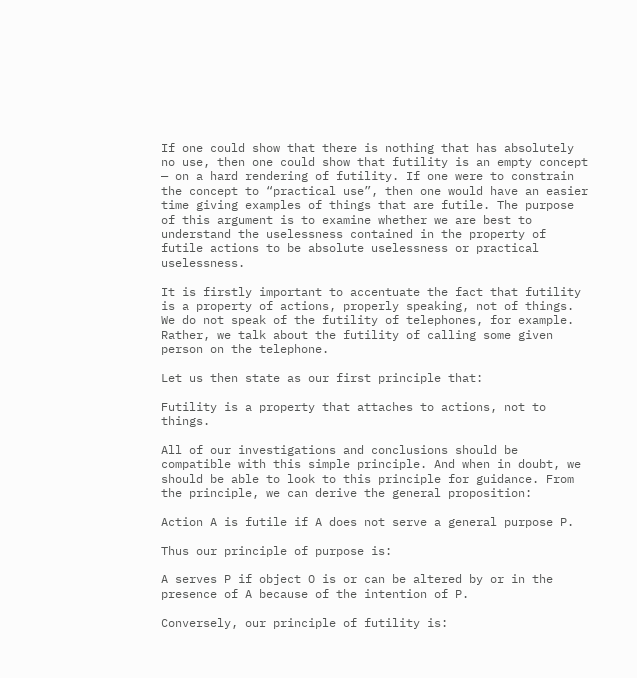If one could show that there is nothing that has absolutely no use, then one could show that futility is an empty concept — on a hard rendering of futility. If one were to constrain the concept to “practical use”, then one would have an easier time giving examples of things that are futile. The purpose of this argument is to examine whether we are best to understand the uselessness contained in the property of futile actions to be absolute uselessness or practical uselessness.

It is firstly important to accentuate the fact that futility is a property of actions, properly speaking, not of things. We do not speak of the futility of telephones, for example. Rather, we talk about the futility of calling some given person on the telephone.

Let us then state as our first principle that:

Futility is a property that attaches to actions, not to things.

All of our investigations and conclusions should be compatible with this simple principle. And when in doubt, we should be able to look to this principle for guidance. From the principle, we can derive the general proposition:

Action A is futile if A does not serve a general purpose P.

Thus our principle of purpose is:

A serves P if object O is or can be altered by or in the presence of A because of the intention of P.

Conversely, our principle of futility is: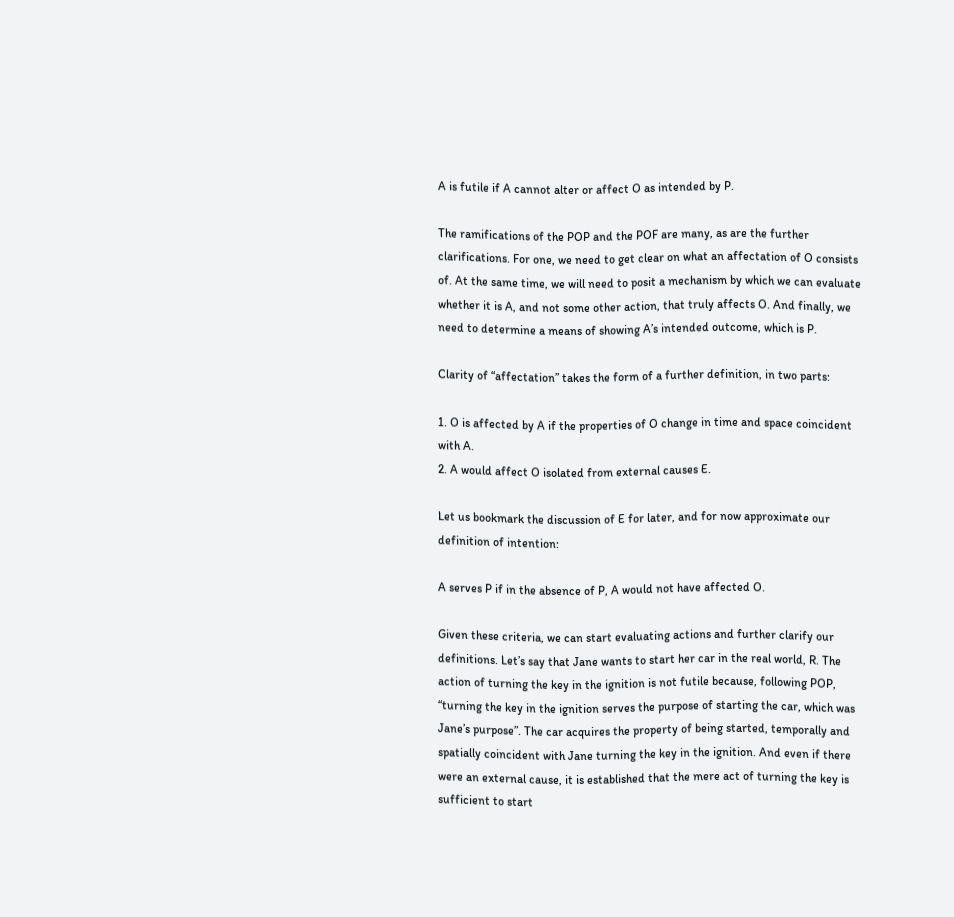A is futile if A cannot alter or affect O as intended by P.

The ramifications of the POP and the POF are many, as are the further clarifications. For one, we need to get clear on what an affectation of O consists of. At the same time, we will need to posit a mechanism by which we can evaluate whether it is A, and not some other action, that truly affects O. And finally, we need to determine a means of showing A’s intended outcome, which is P.

Clarity of “affectation” takes the form of a further definition, in two parts:

1. O is affected by A if the properties of O change in time and space coincident with A.
2. A would affect O isolated from external causes E.

Let us bookmark the discussion of E for later, and for now approximate our definition of intention:

A serves P if in the absence of P, A would not have affected O.

Given these criteria, we can start evaluating actions and further clarify our definitions. Let’s say that Jane wants to start her car in the real world, R. The action of turning the key in the ignition is not futile because, following POP, “turning the key in the ignition serves the purpose of starting the car, which was Jane’s purpose”. The car acquires the property of being started, temporally and spatially coincident with Jane turning the key in the ignition. And even if there were an external cause, it is established that the mere act of turning the key is sufficient to start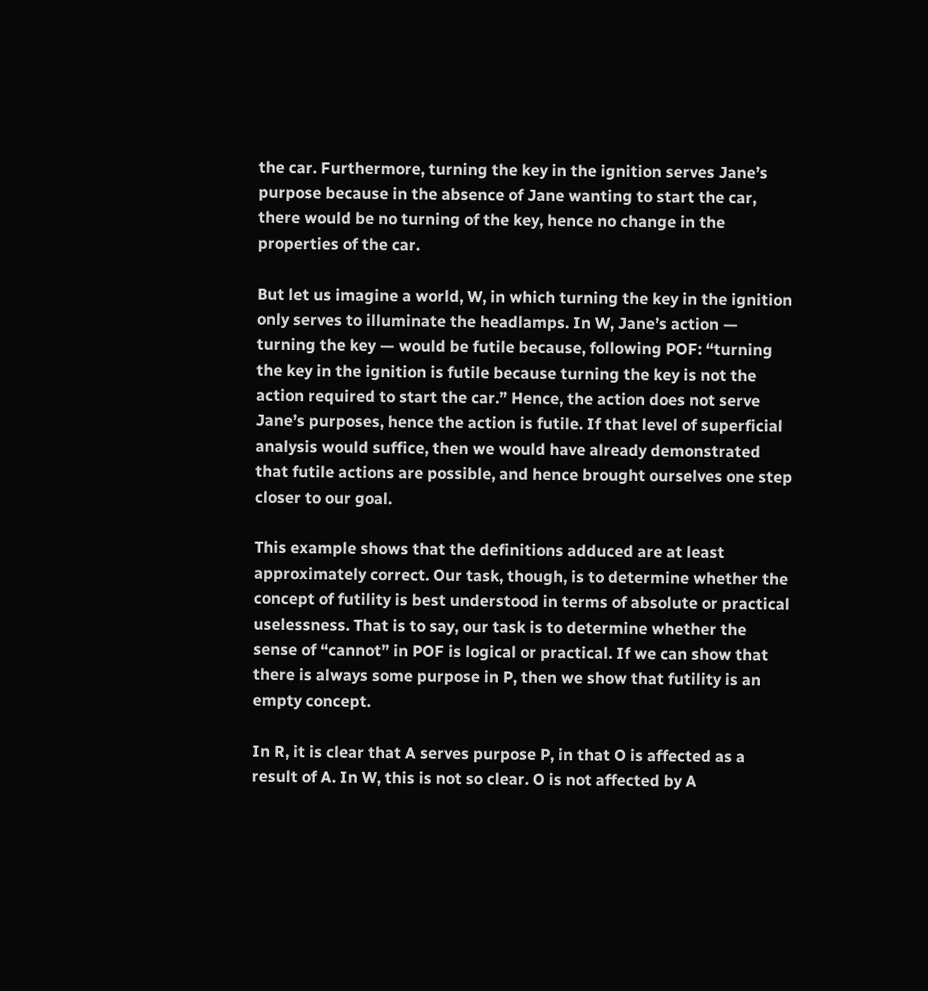the car. Furthermore, turning the key in the ignition serves Jane’s purpose because in the absence of Jane wanting to start the car, there would be no turning of the key, hence no change in the properties of the car.

But let us imagine a world, W, in which turning the key in the ignition only serves to illuminate the headlamps. In W, Jane’s action — turning the key — would be futile because, following POF: “turning the key in the ignition is futile because turning the key is not the action required to start the car.” Hence, the action does not serve Jane’s purposes, hence the action is futile. If that level of superficial analysis would suffice, then we would have already demonstrated that futile actions are possible, and hence brought ourselves one step closer to our goal.

This example shows that the definitions adduced are at least approximately correct. Our task, though, is to determine whether the concept of futility is best understood in terms of absolute or practical uselessness. That is to say, our task is to determine whether the sense of “cannot” in POF is logical or practical. If we can show that there is always some purpose in P, then we show that futility is an empty concept.

In R, it is clear that A serves purpose P, in that O is affected as a result of A. In W, this is not so clear. O is not affected by A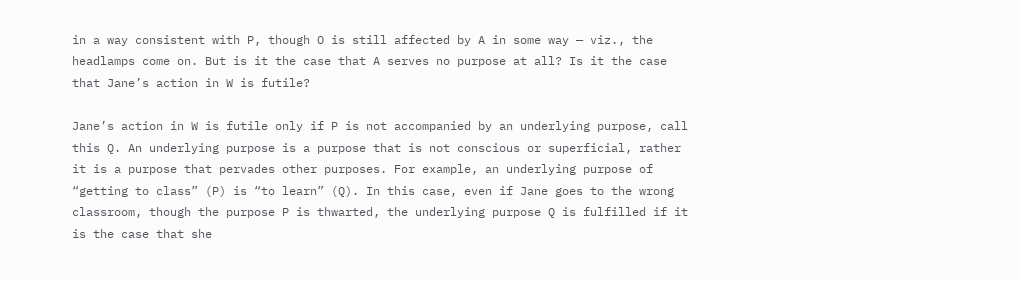in a way consistent with P, though O is still affected by A in some way — viz., the headlamps come on. But is it the case that A serves no purpose at all? Is it the case that Jane’s action in W is futile?

Jane’s action in W is futile only if P is not accompanied by an underlying purpose, call this Q. An underlying purpose is a purpose that is not conscious or superficial, rather it is a purpose that pervades other purposes. For example, an underlying purpose of “getting to class” (P) is “to learn” (Q). In this case, even if Jane goes to the wrong classroom, though the purpose P is thwarted, the underlying purpose Q is fulfilled if it is the case that she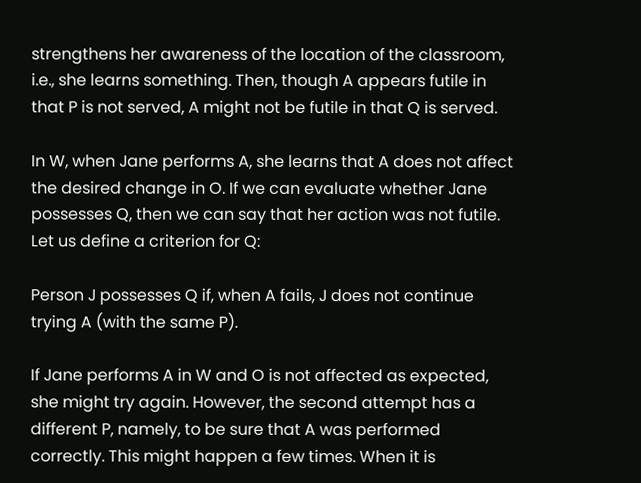strengthens her awareness of the location of the classroom, i.e., she learns something. Then, though A appears futile in that P is not served, A might not be futile in that Q is served.

In W, when Jane performs A, she learns that A does not affect the desired change in O. If we can evaluate whether Jane possesses Q, then we can say that her action was not futile. Let us define a criterion for Q:

Person J possesses Q if, when A fails, J does not continue trying A (with the same P).

If Jane performs A in W and O is not affected as expected, she might try again. However, the second attempt has a different P, namely, to be sure that A was performed correctly. This might happen a few times. When it is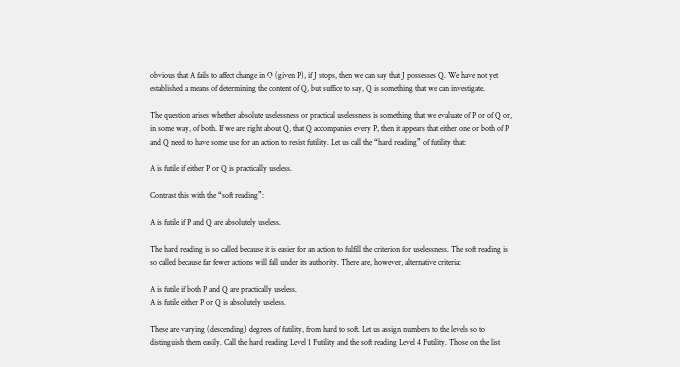obvious that A fails to affect change in O (given P), if J stops, then we can say that J possesses Q. We have not yet established a means of determining the content of Q, but suffice to say, Q is something that we can investigate.

The question arises whether absolute uselessness or practical uselessness is something that we evaluate of P or of Q or, in some way, of both. If we are right about Q, that Q accompanies every P, then it appears that either one or both of P and Q need to have some use for an action to resist futility. Let us call the “hard reading” of futility that:

A is futile if either P or Q is practically useless.

Contrast this with the “soft reading”:

A is futile if P and Q are absolutely useless.

The hard reading is so called because it is easier for an action to fulfill the criterion for uselessness. The soft reading is so called because far fewer actions will fall under its authority. There are, however, alternative criteria:

A is futile if both P and Q are practically useless.
A is futile either P or Q is absolutely useless.

These are varying (descending) degrees of futility, from hard to soft. Let us assign numbers to the levels so to distinguish them easily. Call the hard reading Level 1 Futility and the soft reading Level 4 Futility. Those on the list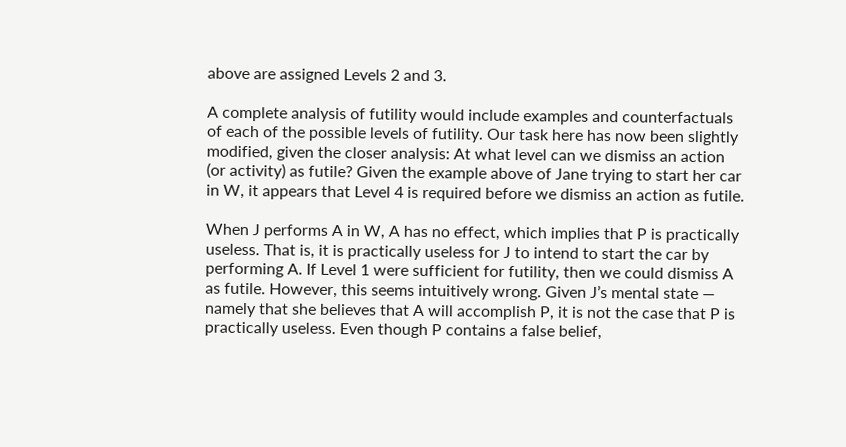above are assigned Levels 2 and 3.

A complete analysis of futility would include examples and counterfactuals of each of the possible levels of futility. Our task here has now been slightly modified, given the closer analysis: At what level can we dismiss an action (or activity) as futile? Given the example above of Jane trying to start her car in W, it appears that Level 4 is required before we dismiss an action as futile.

When J performs A in W, A has no effect, which implies that P is practically useless. That is, it is practically useless for J to intend to start the car by performing A. If Level 1 were sufficient for futility, then we could dismiss A as futile. However, this seems intuitively wrong. Given J’s mental state — namely that she believes that A will accomplish P, it is not the case that P is practically useless. Even though P contains a false belief,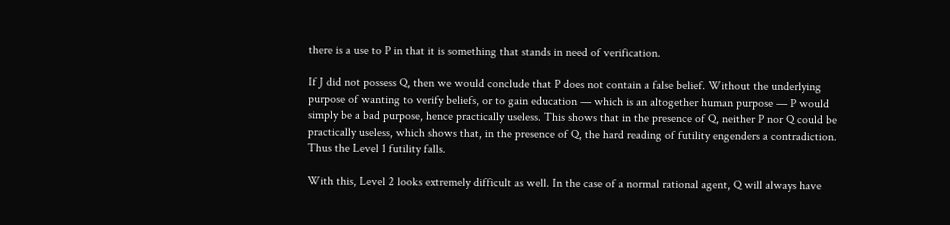there is a use to P in that it is something that stands in need of verification.

If J did not possess Q, then we would conclude that P does not contain a false belief. Without the underlying purpose of wanting to verify beliefs, or to gain education — which is an altogether human purpose — P would simply be a bad purpose, hence practically useless. This shows that in the presence of Q, neither P nor Q could be practically useless, which shows that, in the presence of Q, the hard reading of futility engenders a contradiction. Thus the Level 1 futility falls.

With this, Level 2 looks extremely difficult as well. In the case of a normal rational agent, Q will always have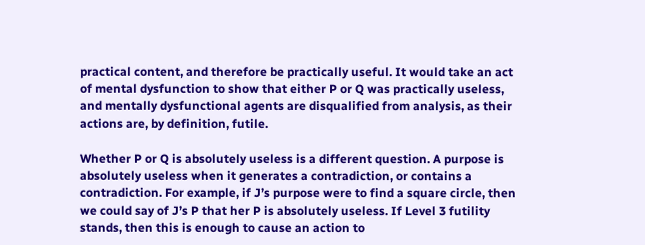practical content, and therefore be practically useful. It would take an act of mental dysfunction to show that either P or Q was practically useless, and mentally dysfunctional agents are disqualified from analysis, as their actions are, by definition, futile.

Whether P or Q is absolutely useless is a different question. A purpose is absolutely useless when it generates a contradiction, or contains a contradiction. For example, if J’s purpose were to find a square circle, then we could say of J’s P that her P is absolutely useless. If Level 3 futility stands, then this is enough to cause an action to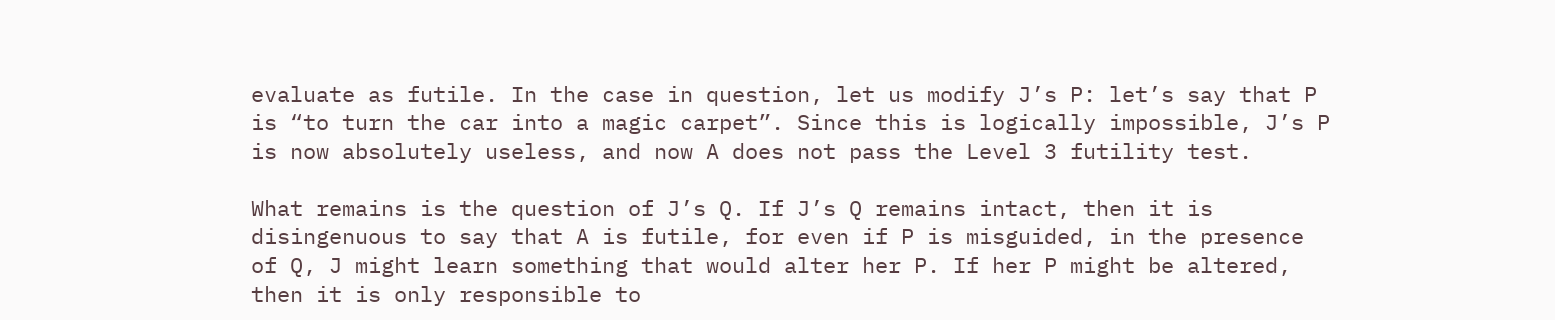evaluate as futile. In the case in question, let us modify J’s P: let’s say that P is “to turn the car into a magic carpet”. Since this is logically impossible, J’s P is now absolutely useless, and now A does not pass the Level 3 futility test.

What remains is the question of J’s Q. If J’s Q remains intact, then it is disingenuous to say that A is futile, for even if P is misguided, in the presence of Q, J might learn something that would alter her P. If her P might be altered, then it is only responsible to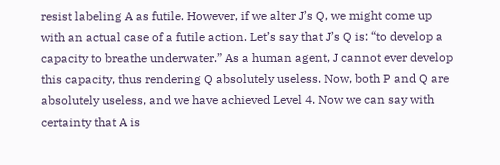resist labeling A as futile. However, if we alter J’s Q, we might come up with an actual case of a futile action. Let’s say that J’s Q is: “to develop a capacity to breathe underwater.” As a human agent, J cannot ever develop this capacity, thus rendering Q absolutely useless. Now, both P and Q are absolutely useless, and we have achieved Level 4. Now we can say with certainty that A is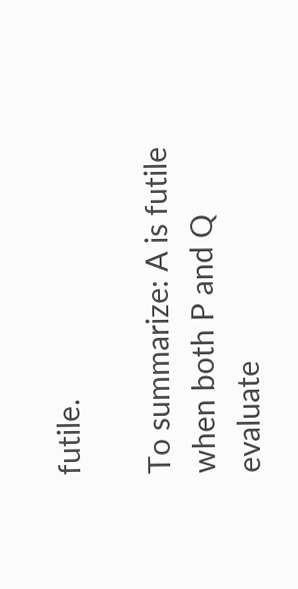futile.

To summarize: A is futile when both P and Q evaluate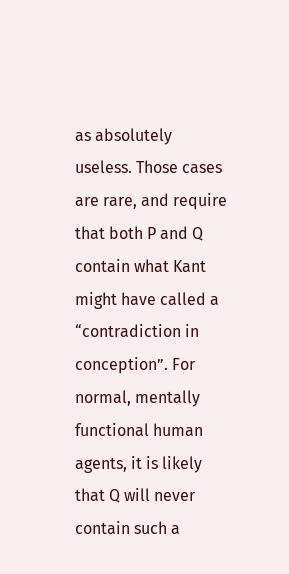as absolutely useless. Those cases are rare, and require that both P and Q contain what Kant might have called a “contradiction in conception”. For normal, mentally functional human agents, it is likely that Q will never contain such a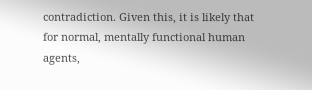contradiction. Given this, it is likely that for normal, mentally functional human agents,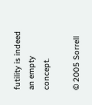futility is indeed an empty concept.

© 2005 Sorrell